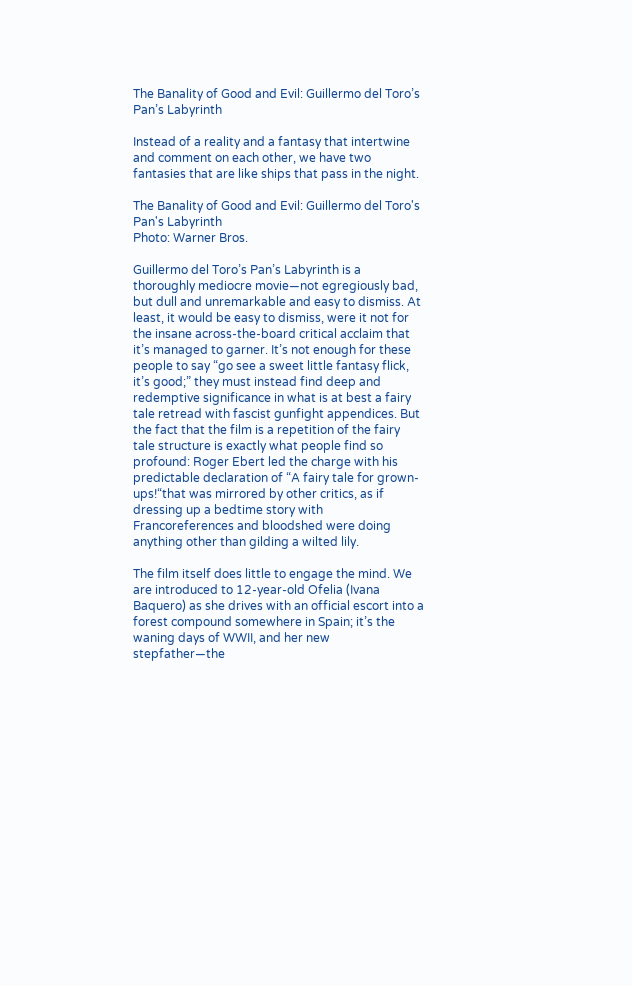The Banality of Good and Evil: Guillermo del Toro’s Pan’s Labyrinth

Instead of a reality and a fantasy that intertwine and comment on each other, we have two fantasies that are like ships that pass in the night.

The Banality of Good and Evil: Guillermo del Toro's Pan's Labyrinth
Photo: Warner Bros.

Guillermo del Toro’s Pan’s Labyrinth is a thoroughly mediocre movie—not egregiously bad, but dull and unremarkable and easy to dismiss. At least, it would be easy to dismiss, were it not for the insane across-the-board critical acclaim that it’s managed to garner. It’s not enough for these people to say “go see a sweet little fantasy flick, it’s good;” they must instead find deep and redemptive significance in what is at best a fairy tale retread with fascist gunfight appendices. But the fact that the film is a repetition of the fairy tale structure is exactly what people find so profound: Roger Ebert led the charge with his predictable declaration of “A fairy tale for grown-ups!“that was mirrored by other critics, as if dressing up a bedtime story with Francoreferences and bloodshed were doing anything other than gilding a wilted lily.

The film itself does little to engage the mind. We are introduced to 12-year-old Ofelia (Ivana Baquero) as she drives with an official escort into a forest compound somewhere in Spain; it’s the waning days of WWII, and her new stepfather—the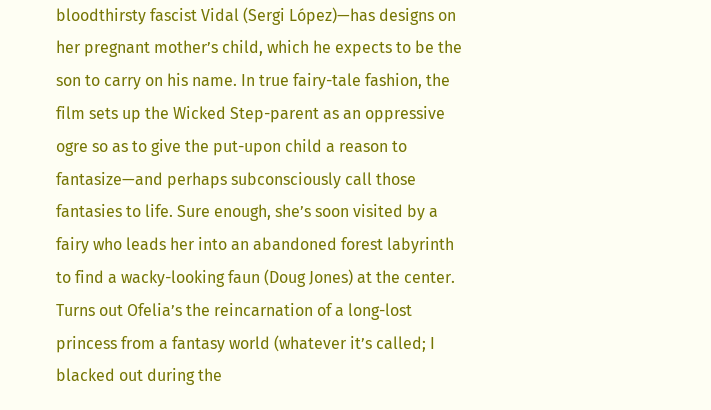bloodthirsty fascist Vidal (Sergi López)—has designs on her pregnant mother’s child, which he expects to be the son to carry on his name. In true fairy-tale fashion, the film sets up the Wicked Step-parent as an oppressive ogre so as to give the put-upon child a reason to fantasize—and perhaps subconsciously call those fantasies to life. Sure enough, she’s soon visited by a fairy who leads her into an abandoned forest labyrinth to find a wacky-looking faun (Doug Jones) at the center. Turns out Ofelia’s the reincarnation of a long-lost princess from a fantasy world (whatever it’s called; I blacked out during the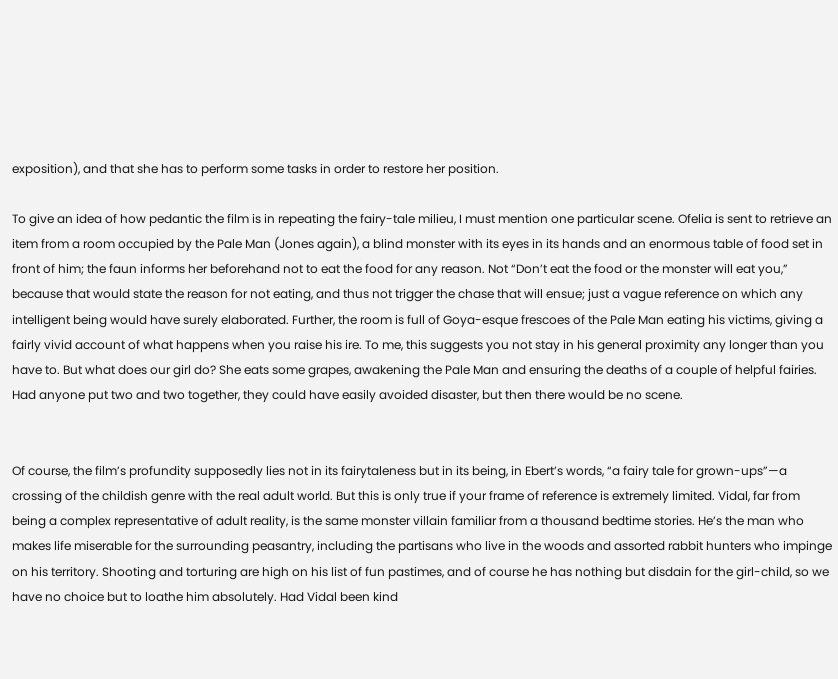exposition), and that she has to perform some tasks in order to restore her position.

To give an idea of how pedantic the film is in repeating the fairy-tale milieu, I must mention one particular scene. Ofelia is sent to retrieve an item from a room occupied by the Pale Man (Jones again), a blind monster with its eyes in its hands and an enormous table of food set in front of him; the faun informs her beforehand not to eat the food for any reason. Not “Don’t eat the food or the monster will eat you,” because that would state the reason for not eating, and thus not trigger the chase that will ensue; just a vague reference on which any intelligent being would have surely elaborated. Further, the room is full of Goya-esque frescoes of the Pale Man eating his victims, giving a fairly vivid account of what happens when you raise his ire. To me, this suggests you not stay in his general proximity any longer than you have to. But what does our girl do? She eats some grapes, awakening the Pale Man and ensuring the deaths of a couple of helpful fairies. Had anyone put two and two together, they could have easily avoided disaster, but then there would be no scene.


Of course, the film’s profundity supposedly lies not in its fairytaleness but in its being, in Ebert’s words, “a fairy tale for grown-ups”—a crossing of the childish genre with the real adult world. But this is only true if your frame of reference is extremely limited. Vidal, far from being a complex representative of adult reality, is the same monster villain familiar from a thousand bedtime stories. He’s the man who makes life miserable for the surrounding peasantry, including the partisans who live in the woods and assorted rabbit hunters who impinge on his territory. Shooting and torturing are high on his list of fun pastimes, and of course he has nothing but disdain for the girl-child, so we have no choice but to loathe him absolutely. Had Vidal been kind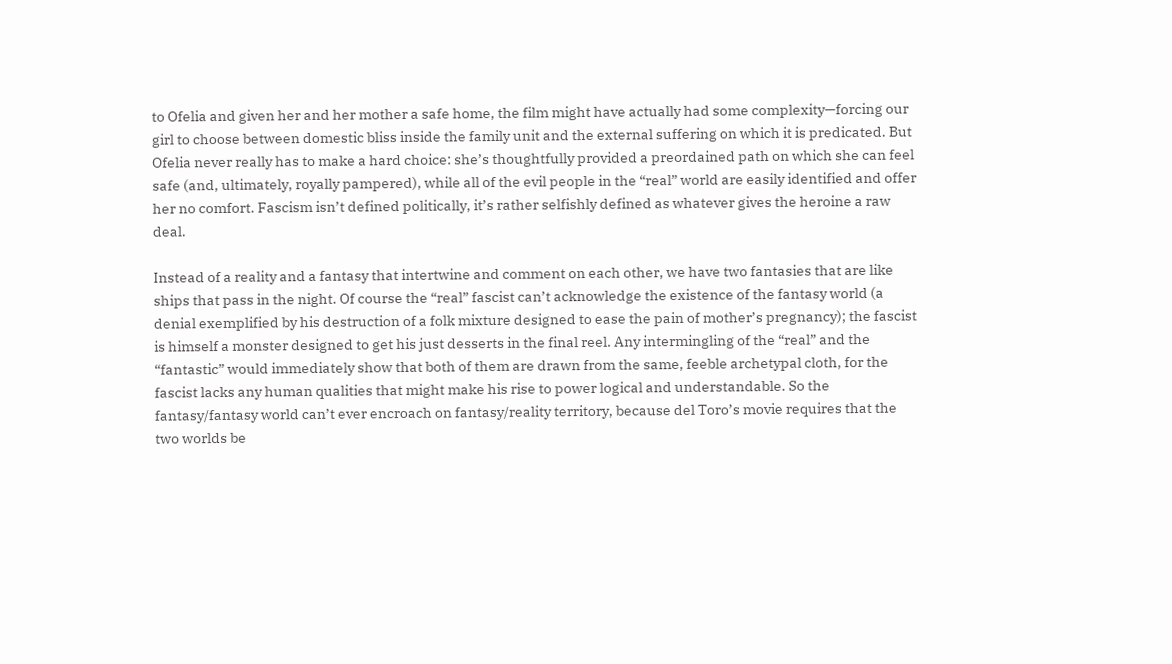to Ofelia and given her and her mother a safe home, the film might have actually had some complexity—forcing our girl to choose between domestic bliss inside the family unit and the external suffering on which it is predicated. But Ofelia never really has to make a hard choice: she’s thoughtfully provided a preordained path on which she can feel safe (and, ultimately, royally pampered), while all of the evil people in the “real” world are easily identified and offer her no comfort. Fascism isn’t defined politically, it’s rather selfishly defined as whatever gives the heroine a raw deal.

Instead of a reality and a fantasy that intertwine and comment on each other, we have two fantasies that are like ships that pass in the night. Of course the “real” fascist can’t acknowledge the existence of the fantasy world (a denial exemplified by his destruction of a folk mixture designed to ease the pain of mother’s pregnancy); the fascist is himself a monster designed to get his just desserts in the final reel. Any intermingling of the “real” and the “fantastic” would immediately show that both of them are drawn from the same, feeble archetypal cloth, for the fascist lacks any human qualities that might make his rise to power logical and understandable. So the fantasy/fantasy world can’t ever encroach on fantasy/reality territory, because del Toro’s movie requires that the two worlds be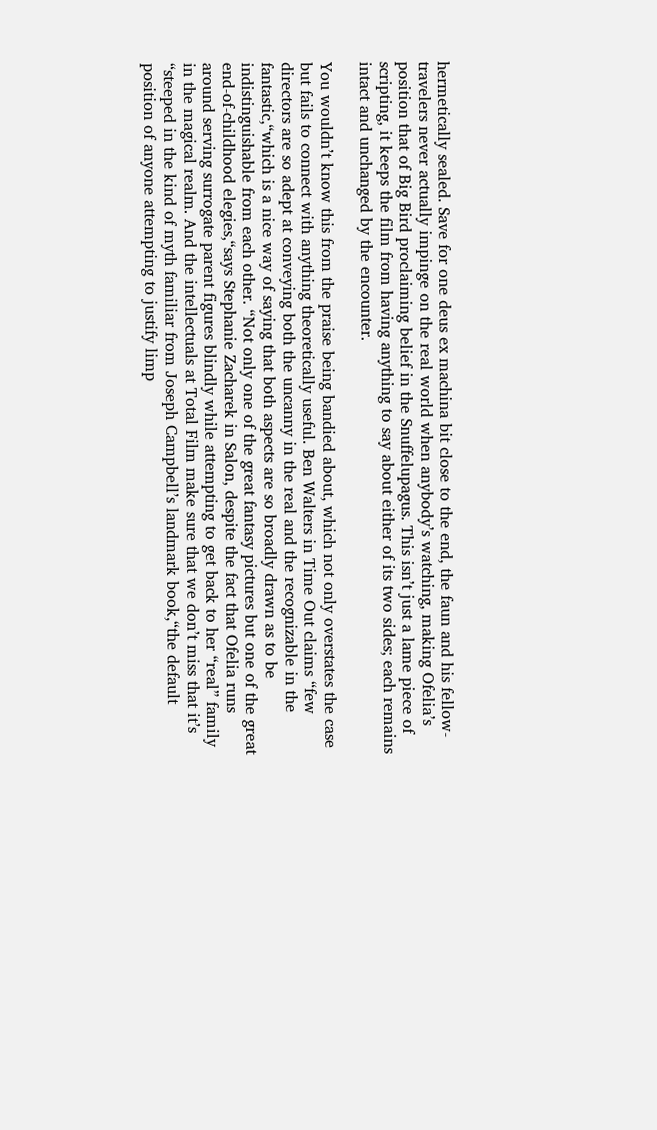hermetically sealed. Save for one deus ex machina bit close to the end, the faun and his fellow-travelers never actually impinge on the real world when anybody’s watching, making Ofelia’s position that of Big Bird proclaiming belief in the Snuffelupagus. This isn’t just a lame piece of scripting, it keeps the film from having anything to say about either of its two sides; each remains intact and unchanged by the encounter.

You wouldn’t know this from the praise being bandied about, which not only overstates the case but fails to connect with anything theoretically useful. Ben Walters in Time Out claims “few directors are so adept at conveying both the uncanny in the real and the recognizable in the fantastic,“which is a nice way of saying that both aspects are so broadly drawn as to be indistinguishable from each other. “Not only one of the great fantasy pictures but one of the great end-of-childhood elegies,“says Stephanie Zacharek in Salon, despite the fact that Ofelia runs around serving surrogate parent figures blindly while attempting to get back to her “real” family in the magical realm. And the intellectuals at Total Film make sure that we don’t miss that it’s “steeped in the kind of myth familiar from Joseph Campbell’s landmark book,“the default position of anyone attempting to justify limp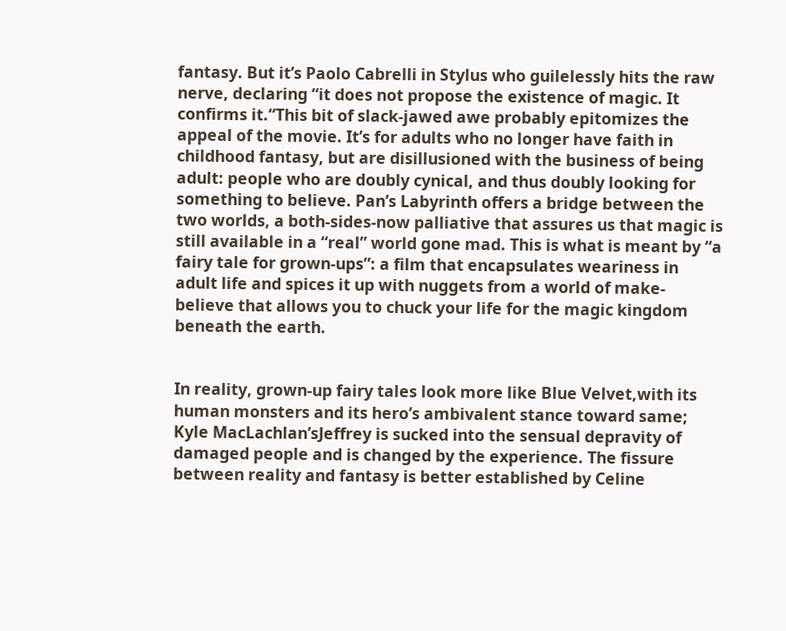fantasy. But it’s Paolo Cabrelli in Stylus who guilelessly hits the raw nerve, declaring “it does not propose the existence of magic. It confirms it.“This bit of slack-jawed awe probably epitomizes the appeal of the movie. It’s for adults who no longer have faith in childhood fantasy, but are disillusioned with the business of being adult: people who are doubly cynical, and thus doubly looking for something to believe. Pan’s Labyrinth offers a bridge between the two worlds, a both-sides-now palliative that assures us that magic is still available in a “real” world gone mad. This is what is meant by “a fairy tale for grown-ups”: a film that encapsulates weariness in adult life and spices it up with nuggets from a world of make-believe that allows you to chuck your life for the magic kingdom beneath the earth.


In reality, grown-up fairy tales look more like Blue Velvet,with its human monsters and its hero’s ambivalent stance toward same; Kyle MacLachlan’sJeffrey is sucked into the sensual depravity of damaged people and is changed by the experience. The fissure between reality and fantasy is better established by Celine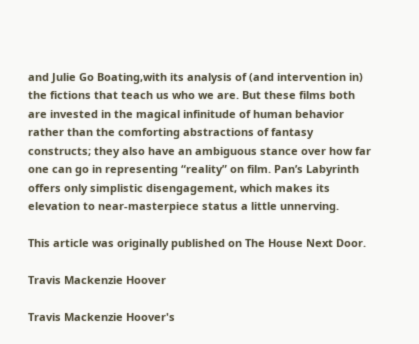and Julie Go Boating,with its analysis of (and intervention in) the fictions that teach us who we are. But these films both are invested in the magical infinitude of human behavior rather than the comforting abstractions of fantasy constructs; they also have an ambiguous stance over how far one can go in representing “reality” on film. Pan’s Labyrinth offers only simplistic disengagement, which makes its elevation to near-masterpiece status a little unnerving.

This article was originally published on The House Next Door.

Travis Mackenzie Hoover

Travis Mackenzie Hoover's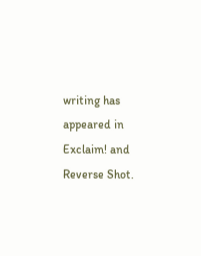writing has appeared in Exclaim! and Reverse Shot.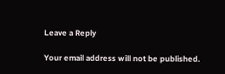Leave a Reply

Your email address will not be published.